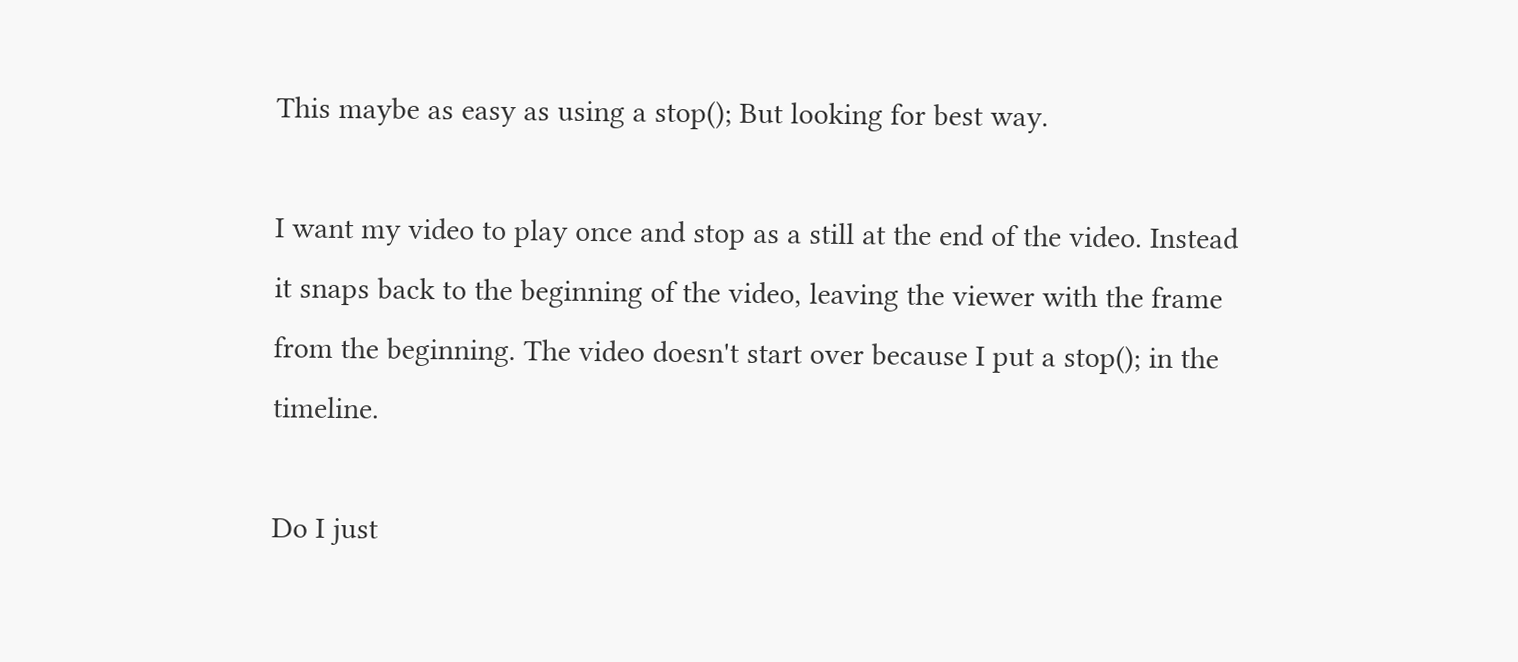This maybe as easy as using a stop(); But looking for best way.

I want my video to play once and stop as a still at the end of the video. Instead it snaps back to the beginning of the video, leaving the viewer with the frame from the beginning. The video doesn't start over because I put a stop(); in the timeline.

Do I just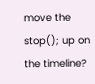move the stop(); up on the timeline?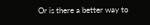Or is there a better way to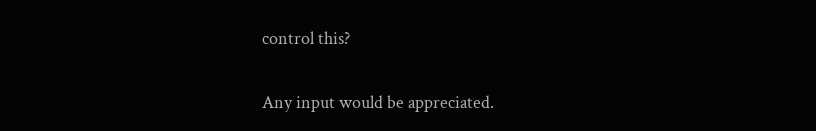control this?

Any input would be appreciated.